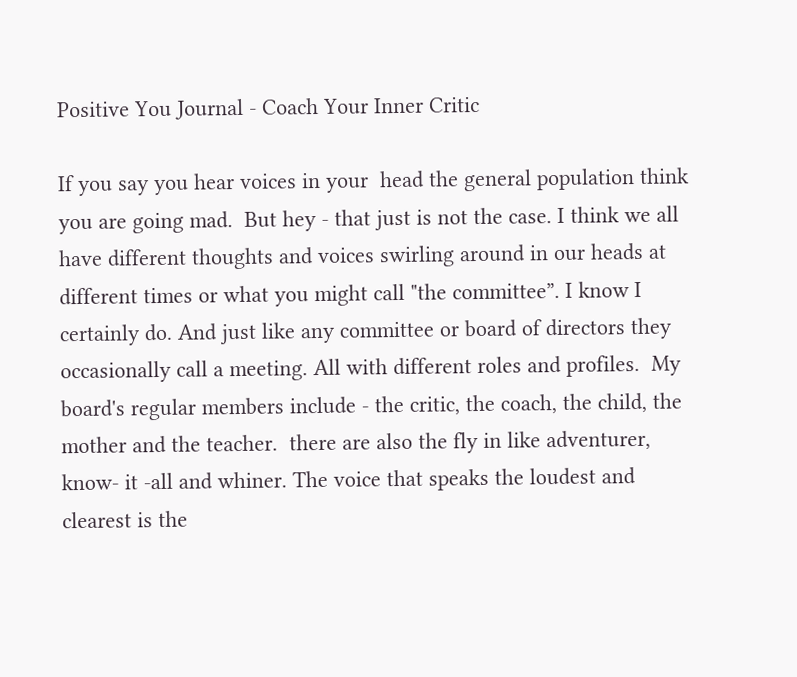Positive You Journal - Coach Your Inner Critic

If you say you hear voices in your  head the general population think you are going mad.  But hey - that just is not the case. I think we all have different thoughts and voices swirling around in our heads at different times or what you might call "the committee”. I know I certainly do. And just like any committee or board of directors they occasionally call a meeting. All with different roles and profiles.  My board's regular members include - the critic, the coach, the child, the mother and the teacher.  there are also the fly in like adventurer, know- it -all and whiner. The voice that speaks the loudest and clearest is the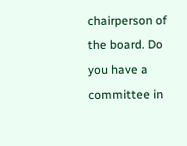chairperson of the board. Do you have a committee in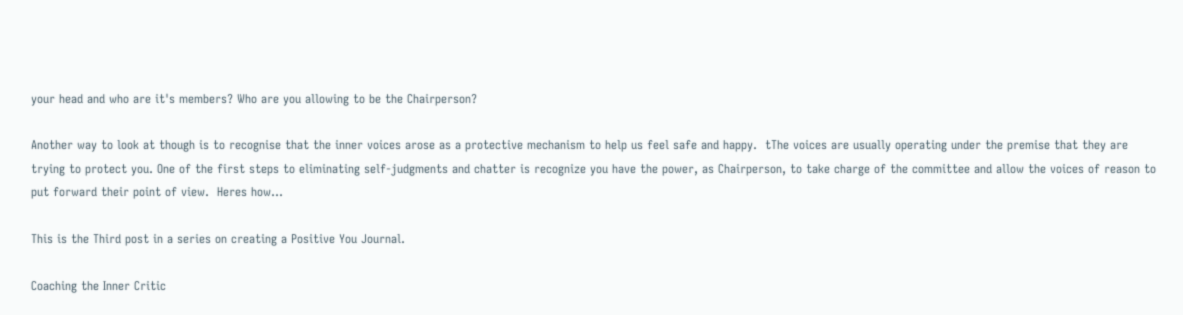your head and who are it's members? Who are you allowing to be the Chairperson?

Another way to look at though is to recognise that the inner voices arose as a protective mechanism to help us feel safe and happy.  tThe voices are usually operating under the premise that they are trying to protect you. One of the first steps to eliminating self-judgments and chatter is recognize you have the power, as Chairperson, to take charge of the committee and allow the voices of reason to put forward their point of view.  Heres how...

This is the Third post in a series on creating a Positive You Journal.

Coaching the Inner Critic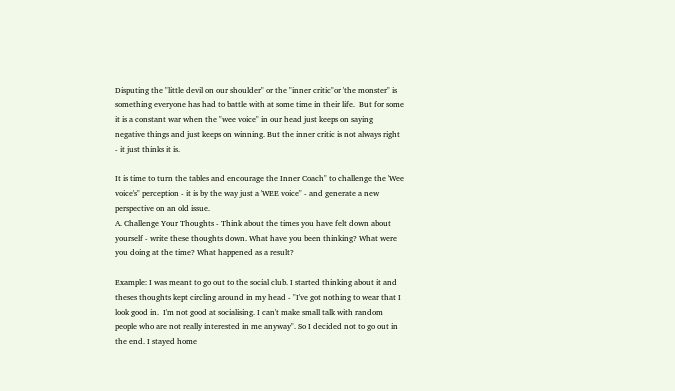Disputing the "little devil on our shoulder" or the "inner critic"or 'the monster" is something everyone has had to battle with at some time in their life.  But for some it is a constant war when the "wee voice" in our head just keeps on saying negative things and just keeps on winning. But the inner critic is not always right - it just thinks it is.

It is time to turn the tables and encourage the Inner Coach" to challenge the 'Wee voice's" perception - it is by the way just a 'WEE voice" - and generate a new perspective on an old issue.
A. Challenge Your Thoughts - Think about the times you have felt down about yourself - write these thoughts down. What have you been thinking? What were you doing at the time? What happened as a result?

Example: I was meant to go out to the social club. I started thinking about it and theses thoughts kept circling around in my head - "I've got nothing to wear that I look good in.  I'm not good at socialising. I can't make small talk with random people who are not really interested in me anyway". So I decided not to go out in the end. I stayed home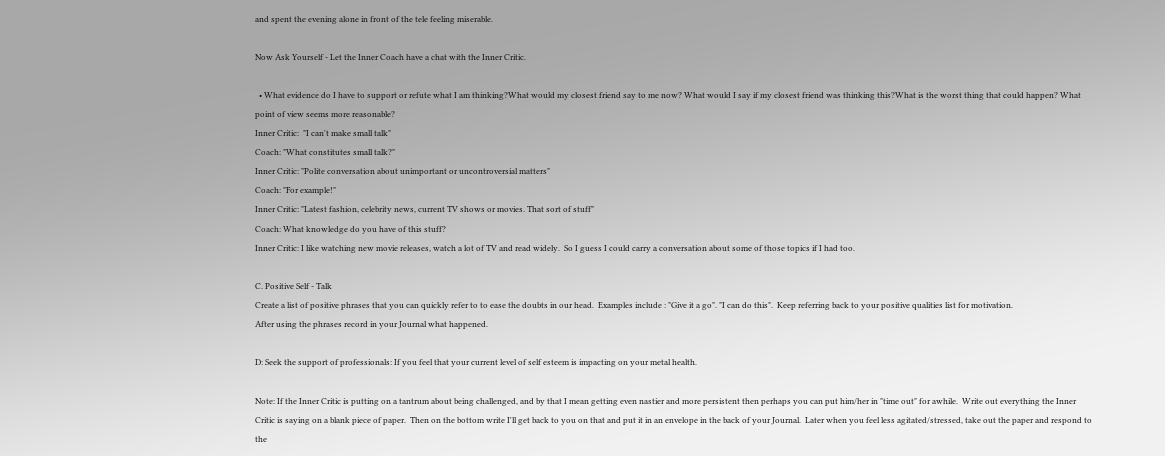and spent the evening alone in front of the tele feeling miserable.

Now Ask Yourself - Let the Inner Coach have a chat with the Inner Critic.

  • What evidence do I have to support or refute what I am thinking?What would my closest friend say to me now? What would I say if my closest friend was thinking this?What is the worst thing that could happen? What point of view seems more reasonable?
Inner Critic:  "I can't make small talk"
Coach: "What constitutes small talk?"
Inner Critic: "Polite conversation about unimportant or uncontroversial matters"
Coach: "For example!"
Inner Critic: "Latest fashion, celebrity news, current TV shows or movies. That sort of stuff"
Coach: What knowledge do you have of this stuff?
Inner Critic: I like watching new movie releases, watch a lot of TV and read widely.  So I guess I could carry a conversation about some of those topics if I had too.

C. Positive Self - Talk
Create a list of positive phrases that you can quickly refer to to ease the doubts in our head.  Examples include : "Give it a go". "I can do this".  Keep referring back to your positive qualities list for motivation.
After using the phrases record in your Journal what happened.

D: Seek the support of professionals: If you feel that your current level of self esteem is impacting on your metal health.

Note: If the Inner Critic is putting on a tantrum about being challenged, and by that I mean getting even nastier and more persistent then perhaps you can put him/her in "time out" for awhile.  Write out everything the Inner Critic is saying on a blank piece of paper.  Then on the bottom write I'll get back to you on that and put it in an envelope in the back of your Journal.  Later when you feel less agitated/stressed, take out the paper and respond to the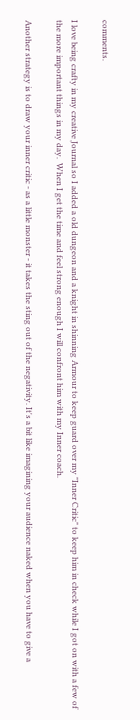comments.

I love being crafty in my creative Journal so I added a old dungeon and a knight in shinning Armour to keep guard over my "Inner Critic" to keep him in check while I got on with a few of the more important things in my day.  When I get the time and feel strong enough I will confront him with my Inner coach.

Another strategy is to draw your inner critic - as a little monster - it takes the sting out of the negativity. It's a bit like imagining your audience naked when you have to give a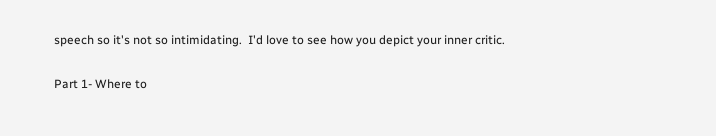speech so it's not so intimidating.  I'd love to see how you depict your inner critic.

Part 1- Where to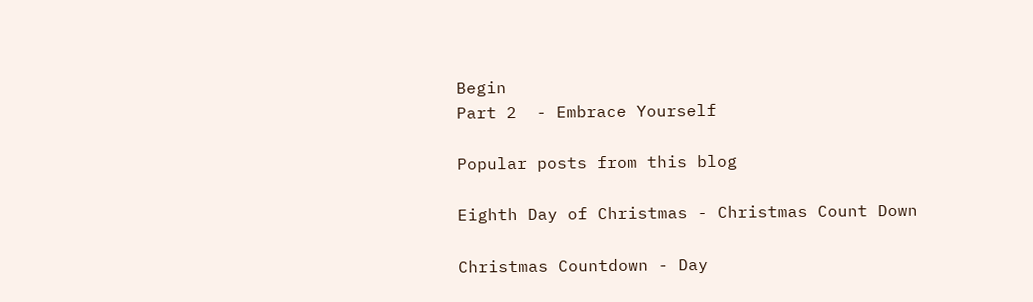Begin
Part 2  - Embrace Yourself

Popular posts from this blog

Eighth Day of Christmas - Christmas Count Down

Christmas Countdown - Day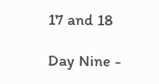17 and 18

Day Nine -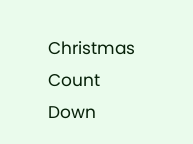Christmas Count Down